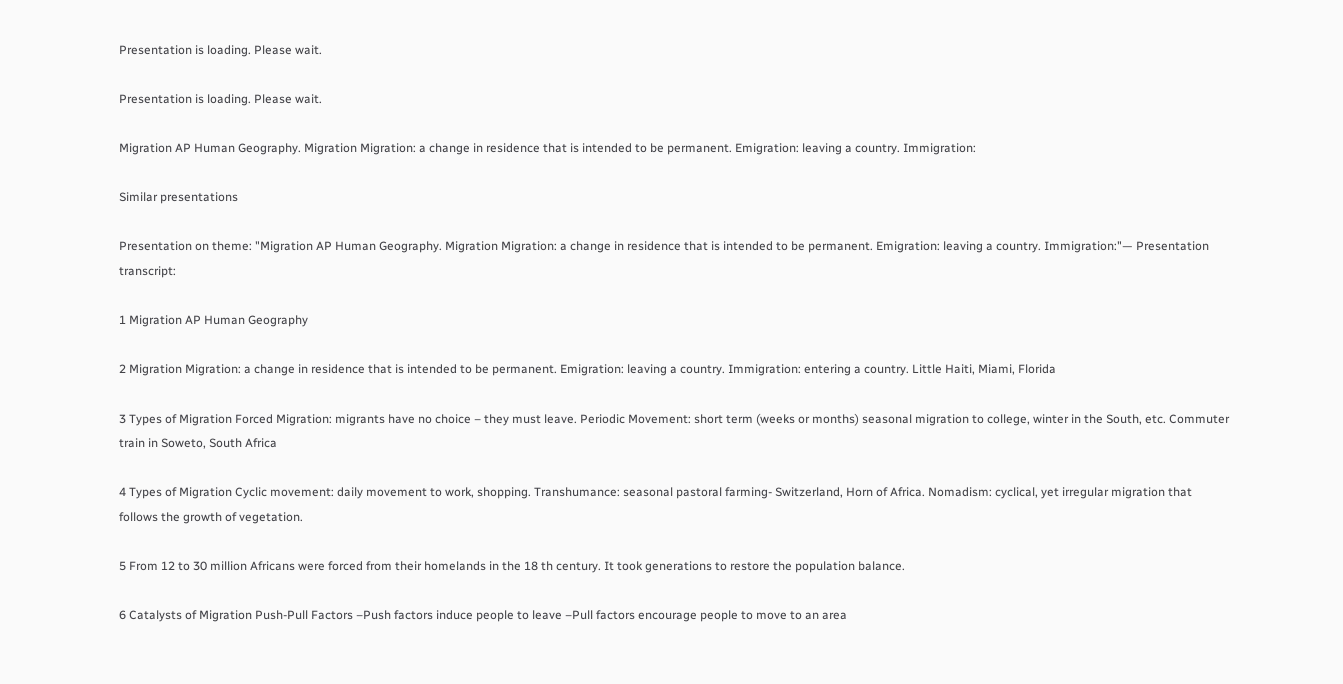Presentation is loading. Please wait.

Presentation is loading. Please wait.

Migration AP Human Geography. Migration Migration: a change in residence that is intended to be permanent. Emigration: leaving a country. Immigration:

Similar presentations

Presentation on theme: "Migration AP Human Geography. Migration Migration: a change in residence that is intended to be permanent. Emigration: leaving a country. Immigration:"— Presentation transcript:

1 Migration AP Human Geography

2 Migration Migration: a change in residence that is intended to be permanent. Emigration: leaving a country. Immigration: entering a country. Little Haiti, Miami, Florida

3 Types of Migration Forced Migration: migrants have no choice – they must leave. Periodic Movement: short term (weeks or months) seasonal migration to college, winter in the South, etc. Commuter train in Soweto, South Africa

4 Types of Migration Cyclic movement: daily movement to work, shopping. Transhumance: seasonal pastoral farming- Switzerland, Horn of Africa. Nomadism: cyclical, yet irregular migration that follows the growth of vegetation.

5 From 12 to 30 million Africans were forced from their homelands in the 18 th century. It took generations to restore the population balance.

6 Catalysts of Migration Push-Pull Factors –Push factors induce people to leave –Pull factors encourage people to move to an area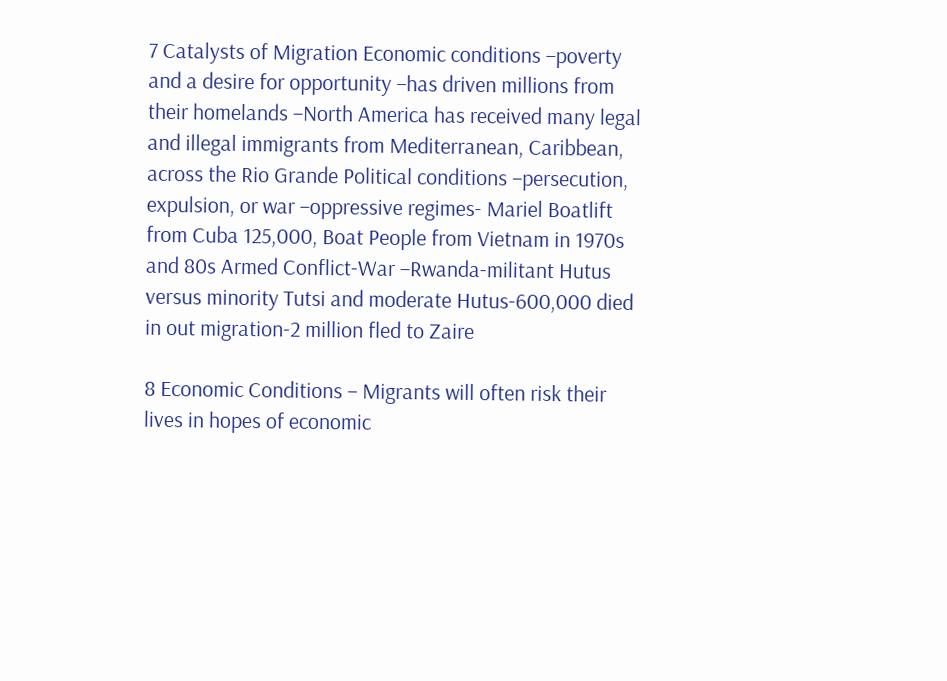7 Catalysts of Migration Economic conditions –poverty and a desire for opportunity –has driven millions from their homelands –North America has received many legal and illegal immigrants from Mediterranean, Caribbean, across the Rio Grande Political conditions –persecution, expulsion, or war –oppressive regimes- Mariel Boatlift from Cuba 125,000, Boat People from Vietnam in 1970s and 80s Armed Conflict-War –Rwanda-militant Hutus versus minority Tutsi and moderate Hutus-600,000 died in out migration-2 million fled to Zaire

8 Economic Conditions – Migrants will often risk their lives in hopes of economic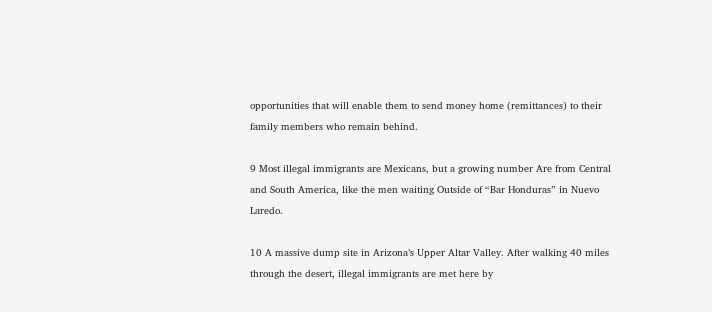opportunities that will enable them to send money home (remittances) to their family members who remain behind.

9 Most illegal immigrants are Mexicans, but a growing number Are from Central and South America, like the men waiting Outside of “Bar Honduras” in Nuevo Laredo.

10 A massive dump site in Arizona’s Upper Altar Valley. After walking 40 miles through the desert, illegal immigrants are met here by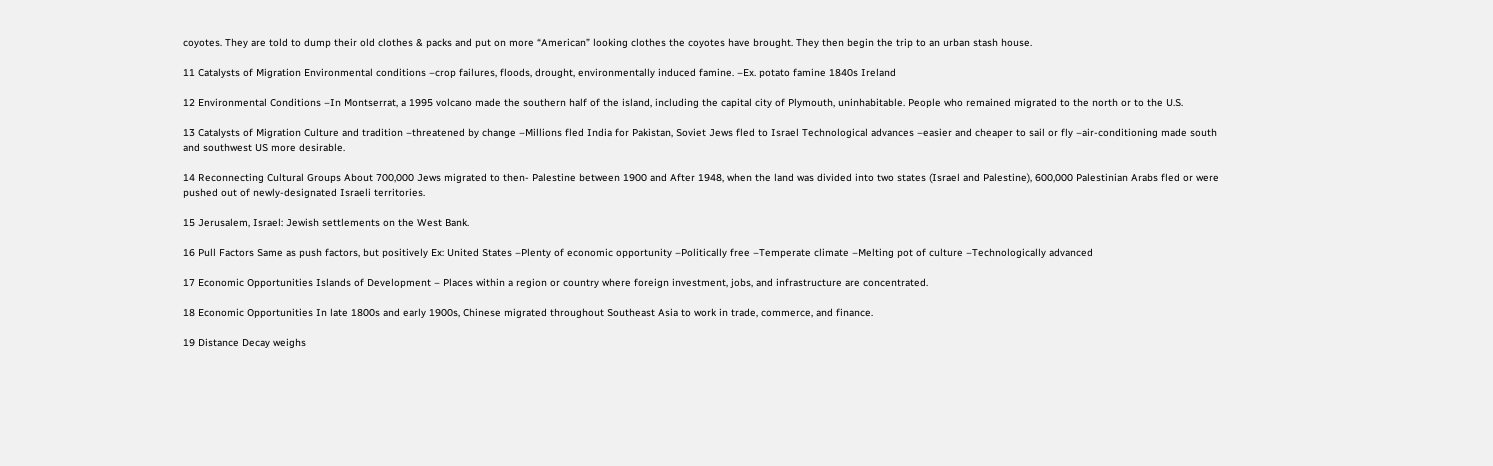coyotes. They are told to dump their old clothes & packs and put on more “American” looking clothes the coyotes have brought. They then begin the trip to an urban stash house.

11 Catalysts of Migration Environmental conditions –crop failures, floods, drought, environmentally induced famine. –Ex. potato famine 1840s Ireland

12 Environmental Conditions –In Montserrat, a 1995 volcano made the southern half of the island, including the capital city of Plymouth, uninhabitable. People who remained migrated to the north or to the U.S.

13 Catalysts of Migration Culture and tradition –threatened by change –Millions fled India for Pakistan, Soviet Jews fled to Israel Technological advances –easier and cheaper to sail or fly –air-conditioning made south and southwest US more desirable.

14 Reconnecting Cultural Groups About 700,000 Jews migrated to then- Palestine between 1900 and After 1948, when the land was divided into two states (Israel and Palestine), 600,000 Palestinian Arabs fled or were pushed out of newly-designated Israeli territories.

15 Jerusalem, Israel: Jewish settlements on the West Bank.

16 Pull Factors Same as push factors, but positively Ex: United States –Plenty of economic opportunity –Politically free –Temperate climate –Melting pot of culture –Technologically advanced

17 Economic Opportunities Islands of Development – Places within a region or country where foreign investment, jobs, and infrastructure are concentrated.

18 Economic Opportunities In late 1800s and early 1900s, Chinese migrated throughout Southeast Asia to work in trade, commerce, and finance.

19 Distance Decay weighs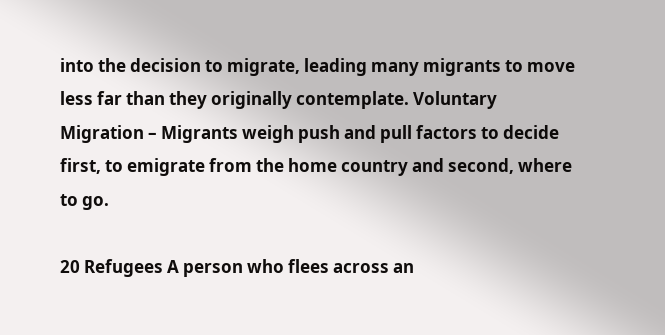into the decision to migrate, leading many migrants to move less far than they originally contemplate. Voluntary Migration – Migrants weigh push and pull factors to decide first, to emigrate from the home country and second, where to go.

20 Refugees A person who flees across an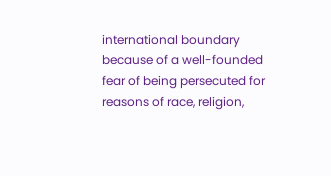international boundary because of a well-founded fear of being persecuted for reasons of race, religion,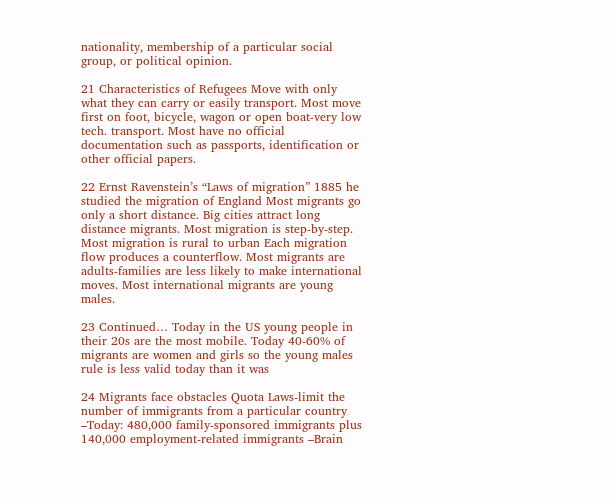nationality, membership of a particular social group, or political opinion.

21 Characteristics of Refugees Move with only what they can carry or easily transport. Most move first on foot, bicycle, wagon or open boat-very low tech. transport. Most have no official documentation such as passports, identification or other official papers.

22 Ernst Ravenstein’s “Laws of migration” 1885 he studied the migration of England Most migrants go only a short distance. Big cities attract long distance migrants. Most migration is step-by-step. Most migration is rural to urban Each migration flow produces a counterflow. Most migrants are adults-families are less likely to make international moves. Most international migrants are young males.

23 Continued… Today in the US young people in their 20s are the most mobile. Today 40-60% of migrants are women and girls so the young males rule is less valid today than it was

24 Migrants face obstacles Quota Laws-limit the number of immigrants from a particular country –Today: 480,000 family-sponsored immigrants plus 140,000 employment-related immigrants –Brain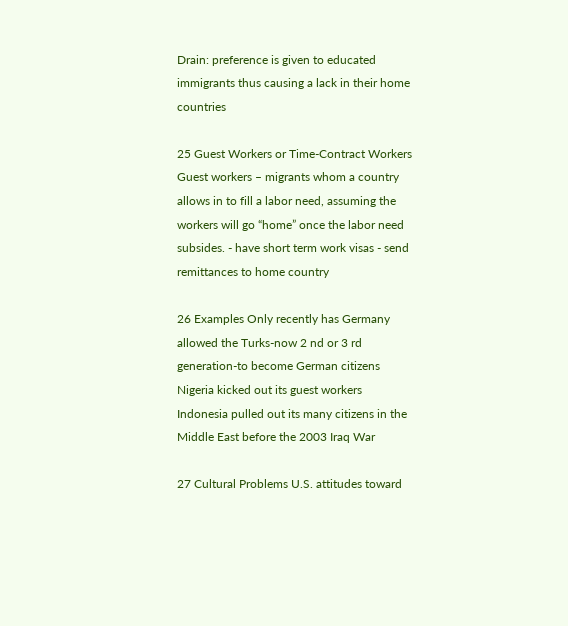Drain: preference is given to educated immigrants thus causing a lack in their home countries

25 Guest Workers or Time-Contract Workers Guest workers – migrants whom a country allows in to fill a labor need, assuming the workers will go “home” once the labor need subsides. - have short term work visas - send remittances to home country

26 Examples Only recently has Germany allowed the Turks-now 2 nd or 3 rd generation-to become German citizens Nigeria kicked out its guest workers Indonesia pulled out its many citizens in the Middle East before the 2003 Iraq War

27 Cultural Problems U.S. attitudes toward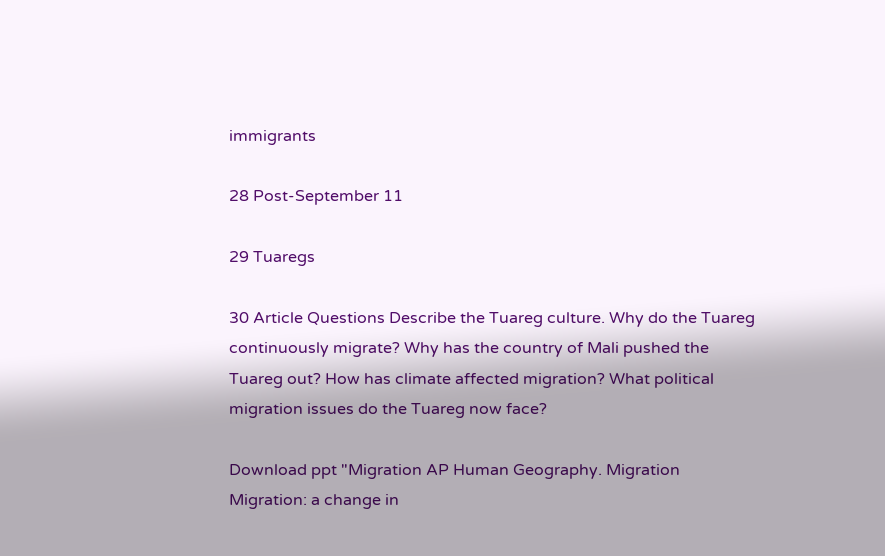immigrants

28 Post-September 11

29 Tuaregs

30 Article Questions Describe the Tuareg culture. Why do the Tuareg continuously migrate? Why has the country of Mali pushed the Tuareg out? How has climate affected migration? What political migration issues do the Tuareg now face?

Download ppt "Migration AP Human Geography. Migration Migration: a change in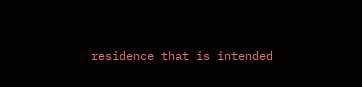residence that is intended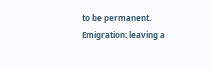to be permanent. Emigration: leaving a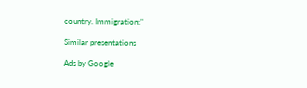country. Immigration:"

Similar presentations

Ads by Google